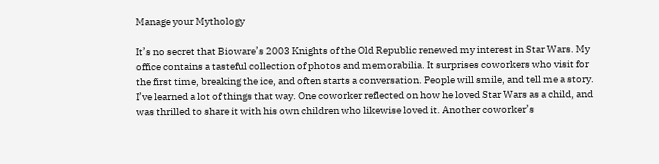Manage your Mythology

It’s no secret that Bioware’s 2003 Knights of the Old Republic renewed my interest in Star Wars. My office contains a tasteful collection of photos and memorabilia. It surprises coworkers who visit for the first time, breaking the ice, and often starts a conversation. People will smile, and tell me a story. I’ve learned a lot of things that way. One coworker reflected on how he loved Star Wars as a child, and was thrilled to share it with his own children who likewise loved it. Another coworker’s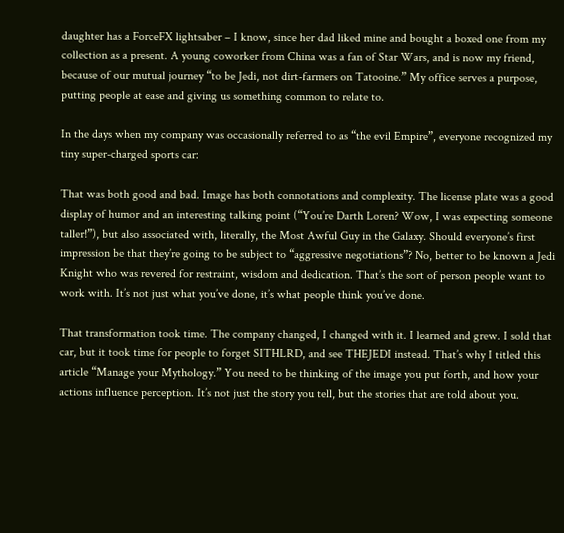daughter has a ForceFX lightsaber – I know, since her dad liked mine and bought a boxed one from my collection as a present. A young coworker from China was a fan of Star Wars, and is now my friend, because of our mutual journey “to be Jedi, not dirt-farmers on Tatooine.” My office serves a purpose, putting people at ease and giving us something common to relate to.

In the days when my company was occasionally referred to as “the evil Empire”, everyone recognized my tiny super-charged sports car:

That was both good and bad. Image has both connotations and complexity. The license plate was a good display of humor and an interesting talking point (“You’re Darth Loren? Wow, I was expecting someone taller!”), but also associated with, literally, the Most Awful Guy in the Galaxy. Should everyone’s first impression be that they’re going to be subject to “aggressive negotiations”? No, better to be known a Jedi Knight who was revered for restraint, wisdom and dedication. That’s the sort of person people want to work with. It’s not just what you’ve done, it’s what people think you’ve done.

That transformation took time. The company changed, I changed with it. I learned and grew. I sold that car, but it took time for people to forget SITHLRD, and see THEJEDI instead. That’s why I titled this article “Manage your Mythology.” You need to be thinking of the image you put forth, and how your actions influence perception. It’s not just the story you tell, but the stories that are told about you.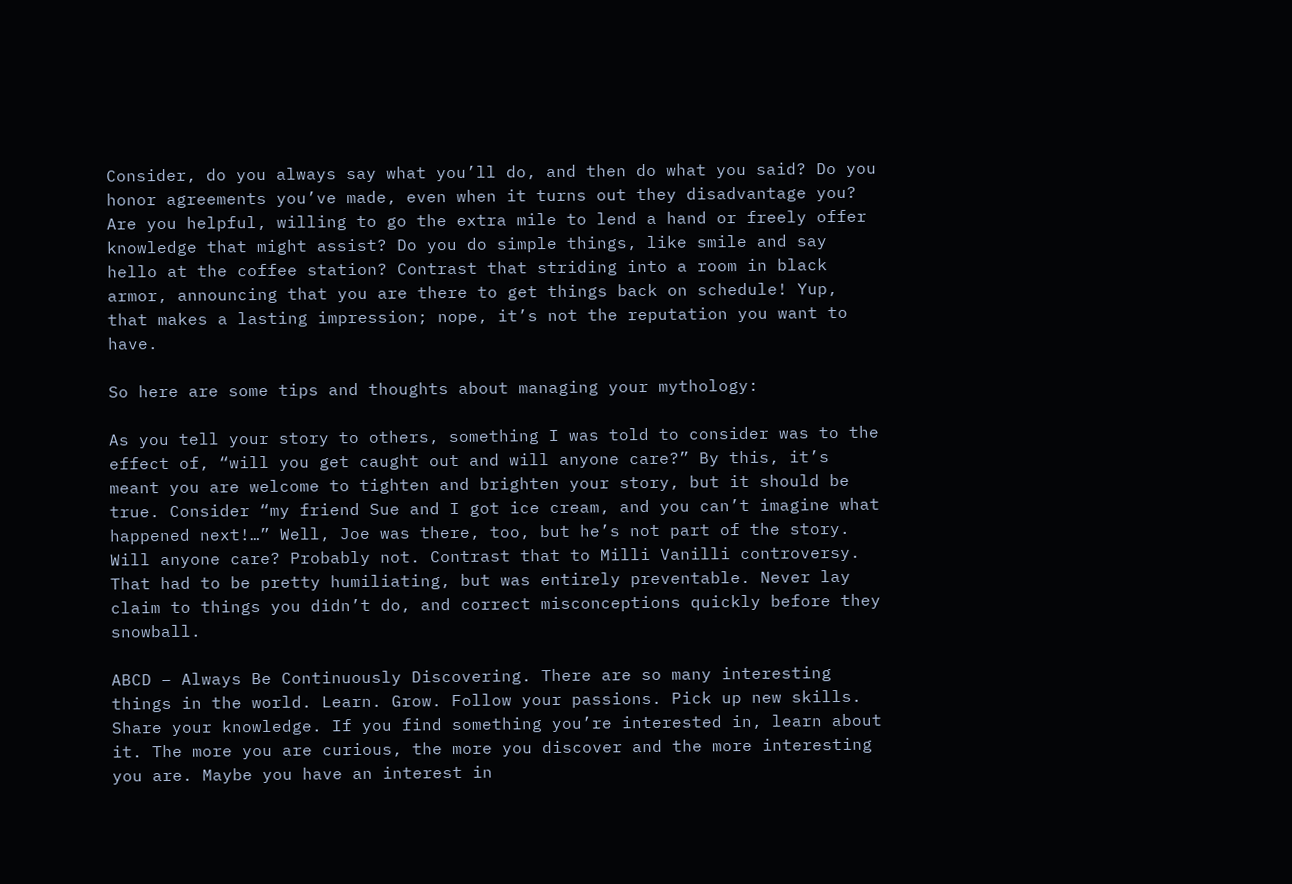Consider, do you always say what you’ll do, and then do what you said? Do you honor agreements you’ve made, even when it turns out they disadvantage you? Are you helpful, willing to go the extra mile to lend a hand or freely offer knowledge that might assist? Do you do simple things, like smile and say hello at the coffee station? Contrast that striding into a room in black armor, announcing that you are there to get things back on schedule! Yup, that makes a lasting impression; nope, it’s not the reputation you want to have.

So here are some tips and thoughts about managing your mythology:

As you tell your story to others, something I was told to consider was to the effect of, “will you get caught out and will anyone care?” By this, it’s meant you are welcome to tighten and brighten your story, but it should be true. Consider “my friend Sue and I got ice cream, and you can’t imagine what happened next!…” Well, Joe was there, too, but he’s not part of the story. Will anyone care? Probably not. Contrast that to Milli Vanilli controversy. That had to be pretty humiliating, but was entirely preventable. Never lay claim to things you didn’t do, and correct misconceptions quickly before they snowball.

ABCD – Always Be Continuously Discovering. There are so many interesting things in the world. Learn. Grow. Follow your passions. Pick up new skills. Share your knowledge. If you find something you’re interested in, learn about it. The more you are curious, the more you discover and the more interesting you are. Maybe you have an interest in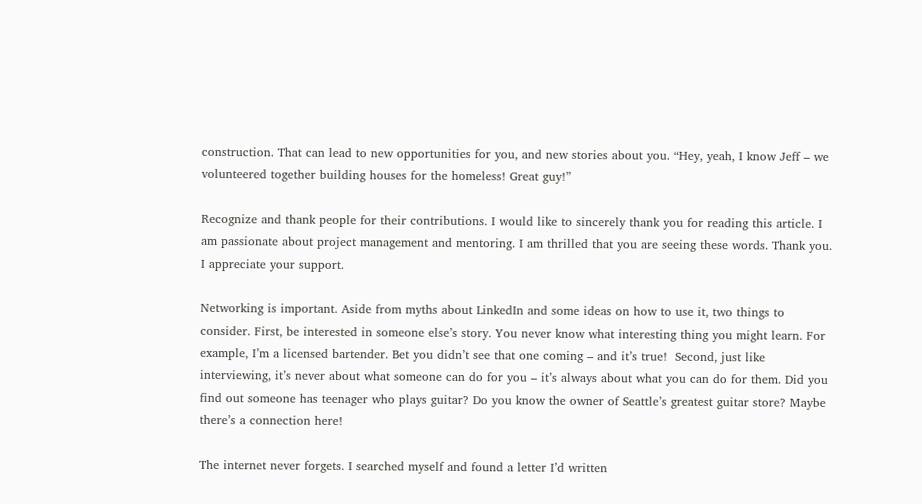construction. That can lead to new opportunities for you, and new stories about you. “Hey, yeah, I know Jeff – we volunteered together building houses for the homeless! Great guy!”

Recognize and thank people for their contributions. I would like to sincerely thank you for reading this article. I am passionate about project management and mentoring. I am thrilled that you are seeing these words. Thank you. I appreciate your support.

Networking is important. Aside from myths about LinkedIn and some ideas on how to use it, two things to consider. First, be interested in someone else’s story. You never know what interesting thing you might learn. For example, I’m a licensed bartender. Bet you didn’t see that one coming – and it’s true!  Second, just like interviewing, it’s never about what someone can do for you – it’s always about what you can do for them. Did you find out someone has teenager who plays guitar? Do you know the owner of Seattle’s greatest guitar store? Maybe there’s a connection here!

The internet never forgets. I searched myself and found a letter I’d written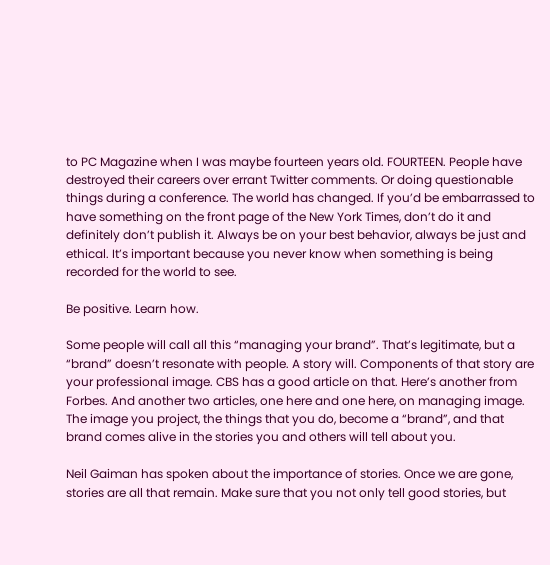to PC Magazine when I was maybe fourteen years old. FOURTEEN. People have destroyed their careers over errant Twitter comments. Or doing questionable things during a conference. The world has changed. If you’d be embarrassed to have something on the front page of the New York Times, don’t do it and definitely don’t publish it. Always be on your best behavior, always be just and ethical. It’s important because you never know when something is being recorded for the world to see.

Be positive. Learn how.

Some people will call all this “managing your brand”. That’s legitimate, but a “brand” doesn’t resonate with people. A story will. Components of that story are your professional image. CBS has a good article on that. Here’s another from Forbes. And another two articles, one here and one here, on managing image. The image you project, the things that you do, become a “brand”, and that brand comes alive in the stories you and others will tell about you.

Neil Gaiman has spoken about the importance of stories. Once we are gone, stories are all that remain. Make sure that you not only tell good stories, but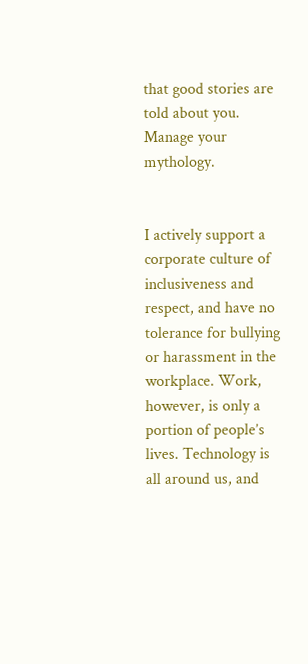that good stories are told about you. Manage your mythology.


I actively support a corporate culture of inclusiveness and respect, and have no tolerance for bullying or harassment in the workplace. Work, however, is only a portion of people’s lives. Technology is all around us, and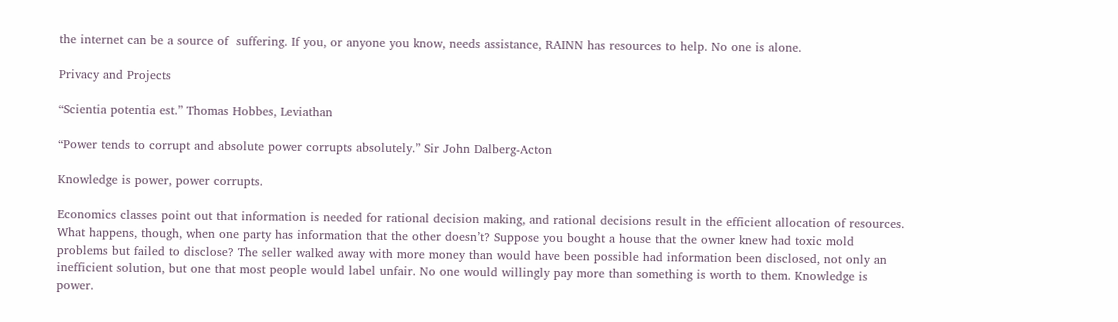the internet can be a source of  suffering. If you, or anyone you know, needs assistance, RAINN has resources to help. No one is alone.

Privacy and Projects

“Scientia potentia est.” Thomas Hobbes, Leviathan

“Power tends to corrupt and absolute power corrupts absolutely.” Sir John Dalberg-Acton

Knowledge is power, power corrupts.

Economics classes point out that information is needed for rational decision making, and rational decisions result in the efficient allocation of resources. What happens, though, when one party has information that the other doesn’t? Suppose you bought a house that the owner knew had toxic mold problems but failed to disclose? The seller walked away with more money than would have been possible had information been disclosed, not only an inefficient solution, but one that most people would label unfair. No one would willingly pay more than something is worth to them. Knowledge is power.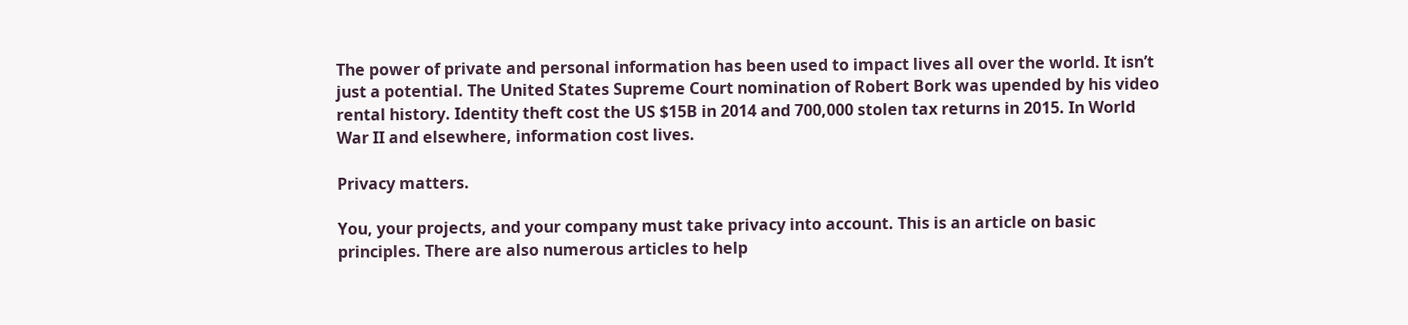The power of private and personal information has been used to impact lives all over the world. It isn’t just a potential. The United States Supreme Court nomination of Robert Bork was upended by his video rental history. Identity theft cost the US $15B in 2014 and 700,000 stolen tax returns in 2015. In World War II and elsewhere, information cost lives.

Privacy matters.

You, your projects, and your company must take privacy into account. This is an article on basic principles. There are also numerous articles to help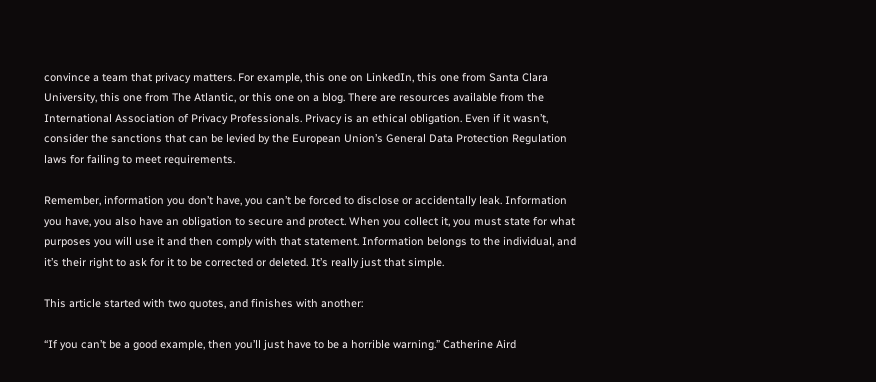convince a team that privacy matters. For example, this one on LinkedIn, this one from Santa Clara University, this one from The Atlantic, or this one on a blog. There are resources available from the International Association of Privacy Professionals. Privacy is an ethical obligation. Even if it wasn’t, consider the sanctions that can be levied by the European Union’s General Data Protection Regulation laws for failing to meet requirements.

Remember, information you don’t have, you can’t be forced to disclose or accidentally leak. Information you have, you also have an obligation to secure and protect. When you collect it, you must state for what purposes you will use it and then comply with that statement. Information belongs to the individual, and it’s their right to ask for it to be corrected or deleted. It’s really just that simple.

This article started with two quotes, and finishes with another:

“If you can’t be a good example, then you’ll just have to be a horrible warning.” Catherine Aird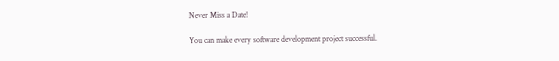Never Miss a Date!

You can make every software development project successful.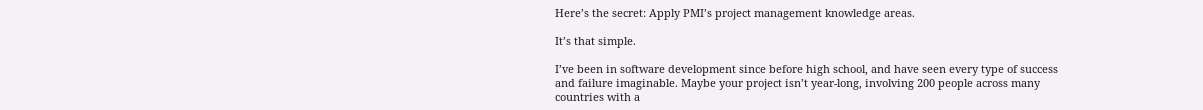Here’s the secret: Apply PMI’s project management knowledge areas.

It’s that simple.

I’ve been in software development since before high school, and have seen every type of success and failure imaginable. Maybe your project isn’t year-long, involving 200 people across many countries with a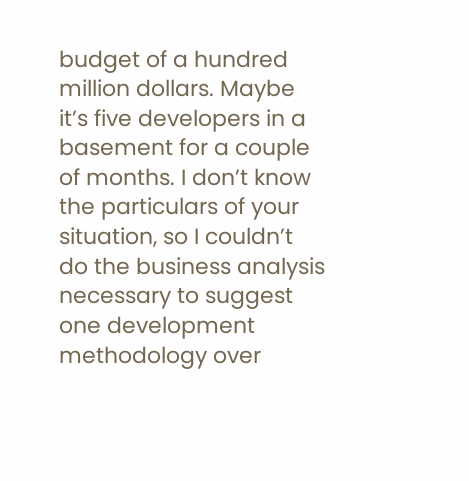budget of a hundred million dollars. Maybe it’s five developers in a basement for a couple of months. I don’t know the particulars of your situation, so I couldn’t do the business analysis necessary to suggest one development methodology over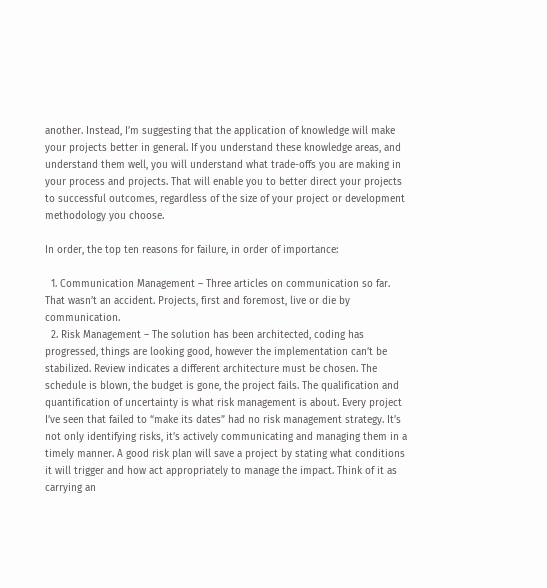another. Instead, I’m suggesting that the application of knowledge will make your projects better in general. If you understand these knowledge areas, and understand them well, you will understand what trade-offs you are making in your process and projects. That will enable you to better direct your projects to successful outcomes, regardless of the size of your project or development methodology you choose.

In order, the top ten reasons for failure, in order of importance:

  1. Communication Management – Three articles on communication so far. That wasn’t an accident. Projects, first and foremost, live or die by communication.
  2. Risk Management – The solution has been architected, coding has progressed, things are looking good, however the implementation can’t be stabilized. Review indicates a different architecture must be chosen. The schedule is blown, the budget is gone, the project fails. The qualification and quantification of uncertainty is what risk management is about. Every project I’ve seen that failed to “make its dates” had no risk management strategy. It’s not only identifying risks, it’s actively communicating and managing them in a timely manner. A good risk plan will save a project by stating what conditions it will trigger and how act appropriately to manage the impact. Think of it as carrying an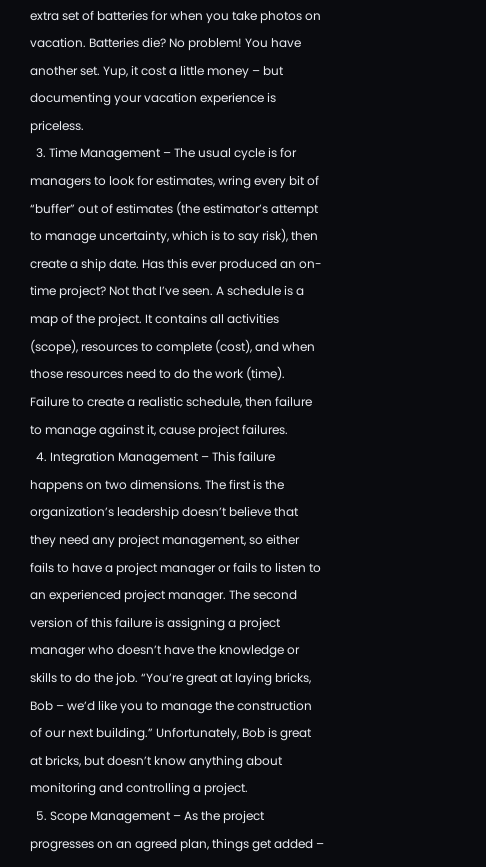extra set of batteries for when you take photos on vacation. Batteries die? No problem! You have another set. Yup, it cost a little money – but documenting your vacation experience is priceless.
  3. Time Management – The usual cycle is for managers to look for estimates, wring every bit of “buffer” out of estimates (the estimator’s attempt to manage uncertainty, which is to say risk), then create a ship date. Has this ever produced an on-time project? Not that I’ve seen. A schedule is a map of the project. It contains all activities (scope), resources to complete (cost), and when those resources need to do the work (time). Failure to create a realistic schedule, then failure to manage against it, cause project failures.
  4. Integration Management – This failure happens on two dimensions. The first is the organization’s leadership doesn’t believe that they need any project management, so either fails to have a project manager or fails to listen to an experienced project manager. The second version of this failure is assigning a project manager who doesn’t have the knowledge or skills to do the job. “You’re great at laying bricks, Bob – we’d like you to manage the construction of our next building.” Unfortunately, Bob is great at bricks, but doesn’t know anything about monitoring and controlling a project.
  5. Scope Management – As the project progresses on an agreed plan, things get added –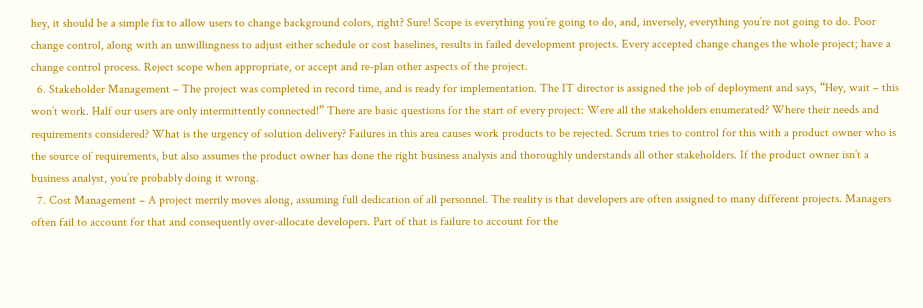hey, it should be a simple fix to allow users to change background colors, right? Sure! Scope is everything you’re going to do, and, inversely, everything you’re not going to do. Poor change control, along with an unwillingness to adjust either schedule or cost baselines, results in failed development projects. Every accepted change changes the whole project; have a change control process. Reject scope when appropriate, or accept and re-plan other aspects of the project.
  6. Stakeholder Management – The project was completed in record time, and is ready for implementation. The IT director is assigned the job of deployment and says, “Hey, wait – this won’t work. Half our users are only intermittently connected!” There are basic questions for the start of every project: Were all the stakeholders enumerated? Where their needs and requirements considered? What is the urgency of solution delivery? Failures in this area causes work products to be rejected. Scrum tries to control for this with a product owner who is the source of requirements, but also assumes the product owner has done the right business analysis and thoroughly understands all other stakeholders. If the product owner isn’t a business analyst, you’re probably doing it wrong.
  7. Cost Management – A project merrily moves along, assuming full dedication of all personnel. The reality is that developers are often assigned to many different projects. Managers often fail to account for that and consequently over-allocate developers. Part of that is failure to account for the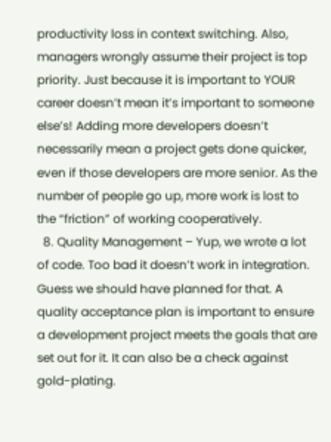productivity loss in context switching. Also, managers wrongly assume their project is top priority. Just because it is important to YOUR career doesn’t mean it’s important to someone else’s! Adding more developers doesn’t necessarily mean a project gets done quicker, even if those developers are more senior. As the number of people go up, more work is lost to the “friction” of working cooperatively.
  8. Quality Management – Yup, we wrote a lot of code. Too bad it doesn’t work in integration. Guess we should have planned for that. A quality acceptance plan is important to ensure a development project meets the goals that are set out for it. It can also be a check against gold-plating.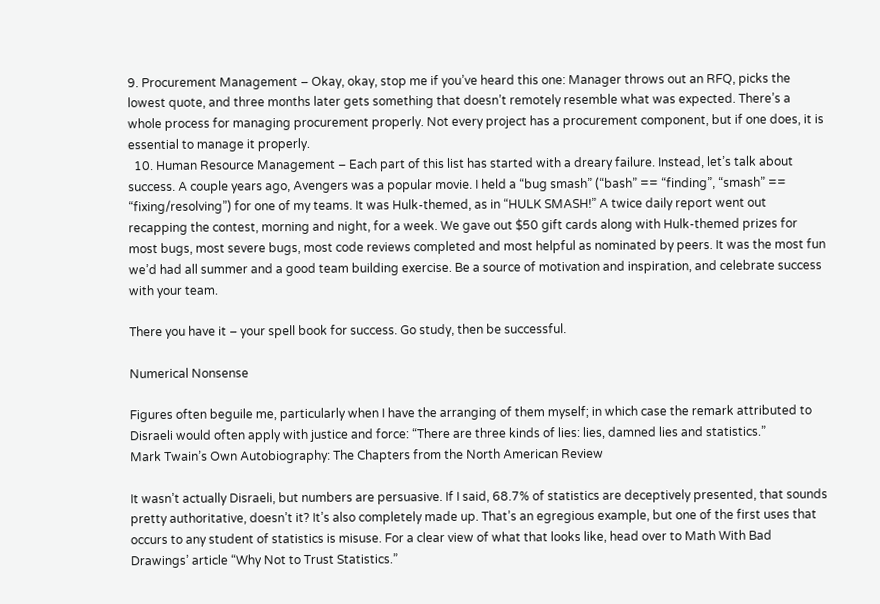9. Procurement Management – Okay, okay, stop me if you’ve heard this one: Manager throws out an RFQ, picks the lowest quote, and three months later gets something that doesn’t remotely resemble what was expected. There’s a whole process for managing procurement properly. Not every project has a procurement component, but if one does, it is essential to manage it properly.
  10. Human Resource Management – Each part of this list has started with a dreary failure. Instead, let’s talk about success. A couple years ago, Avengers was a popular movie. I held a “bug smash” (“bash” == “finding”, “smash” == “fixing/resolving”) for one of my teams. It was Hulk-themed, as in “HULK SMASH!” A twice daily report went out recapping the contest, morning and night, for a week. We gave out $50 gift cards along with Hulk-themed prizes for most bugs, most severe bugs, most code reviews completed and most helpful as nominated by peers. It was the most fun we’d had all summer and a good team building exercise. Be a source of motivation and inspiration, and celebrate success with your team.

There you have it – your spell book for success. Go study, then be successful.

Numerical Nonsense

Figures often beguile me, particularly when I have the arranging of them myself; in which case the remark attributed to Disraeli would often apply with justice and force: “There are three kinds of lies: lies, damned lies and statistics.”
Mark Twain’s Own Autobiography: The Chapters from the North American Review

It wasn’t actually Disraeli, but numbers are persuasive. If I said, 68.7% of statistics are deceptively presented, that sounds pretty authoritative, doesn’t it? It’s also completely made up. That’s an egregious example, but one of the first uses that occurs to any student of statistics is misuse. For a clear view of what that looks like, head over to Math With Bad Drawings’ article “Why Not to Trust Statistics.”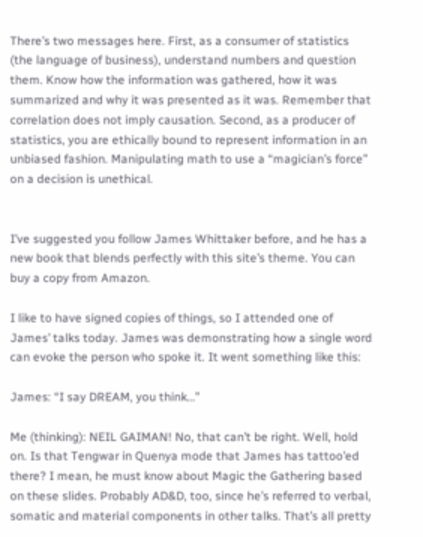There’s two messages here. First, as a consumer of statistics (the language of business), understand numbers and question them. Know how the information was gathered, how it was summarized and why it was presented as it was. Remember that correlation does not imply causation. Second, as a producer of statistics, you are ethically bound to represent information in an unbiased fashion. Manipulating math to use a “magician’s force” on a decision is unethical.


I’ve suggested you follow James Whittaker before, and he has a new book that blends perfectly with this site’s theme. You can buy a copy from Amazon.

I like to have signed copies of things, so I attended one of James’ talks today. James was demonstrating how a single word can evoke the person who spoke it. It went something like this:

James: “I say DREAM, you think…”

Me (thinking): NEIL GAIMAN! No, that can’t be right. Well, hold on. Is that Tengwar in Quenya mode that James has tattoo’ed there? I mean, he must know about Magic the Gathering based on these slides. Probably AD&D, too, since he’s referred to verbal, somatic and material components in other talks. That’s all pretty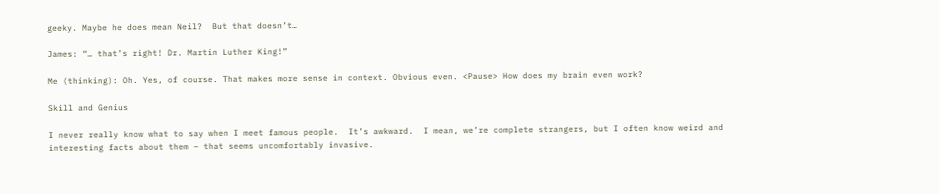geeky. Maybe he does mean Neil?  But that doesn’t…

James: “… that’s right! Dr. Martin Luther King!”

Me (thinking): Oh. Yes, of course. That makes more sense in context. Obvious even. <Pause> How does my brain even work?

Skill and Genius

I never really know what to say when I meet famous people.  It’s awkward.  I mean, we’re complete strangers, but I often know weird and interesting facts about them – that seems uncomfortably invasive.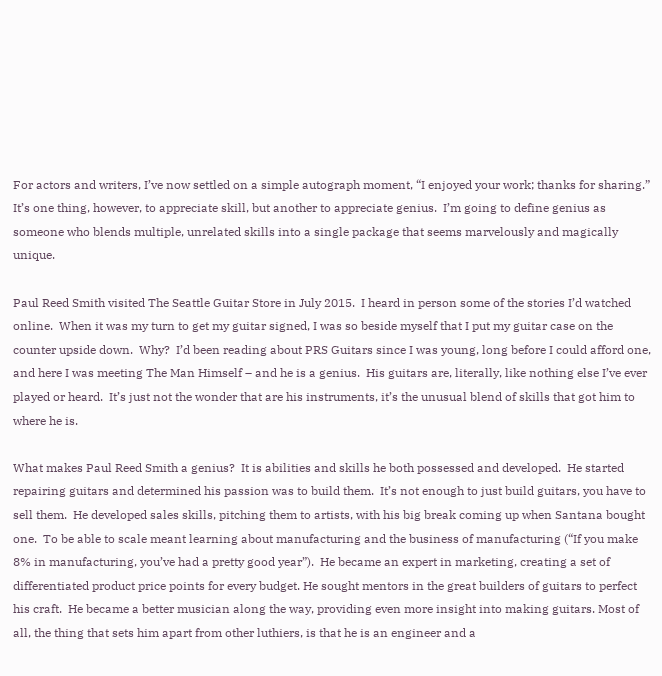For actors and writers, I’ve now settled on a simple autograph moment, “I enjoyed your work; thanks for sharing.”  It’s one thing, however, to appreciate skill, but another to appreciate genius.  I’m going to define genius as someone who blends multiple, unrelated skills into a single package that seems marvelously and magically unique.

Paul Reed Smith visited The Seattle Guitar Store in July 2015.  I heard in person some of the stories I’d watched online.  When it was my turn to get my guitar signed, I was so beside myself that I put my guitar case on the counter upside down.  Why?  I’d been reading about PRS Guitars since I was young, long before I could afford one, and here I was meeting The Man Himself – and he is a genius.  His guitars are, literally, like nothing else I’ve ever played or heard.  It’s just not the wonder that are his instruments, it’s the unusual blend of skills that got him to where he is.

What makes Paul Reed Smith a genius?  It is abilities and skills he both possessed and developed.  He started repairing guitars and determined his passion was to build them.  It’s not enough to just build guitars, you have to sell them.  He developed sales skills, pitching them to artists, with his big break coming up when Santana bought one.  To be able to scale meant learning about manufacturing and the business of manufacturing (“If you make 8% in manufacturing, you’ve had a pretty good year”).  He became an expert in marketing, creating a set of differentiated product price points for every budget. He sought mentors in the great builders of guitars to perfect his craft.  He became a better musician along the way, providing even more insight into making guitars. Most of all, the thing that sets him apart from other luthiers, is that he is an engineer and a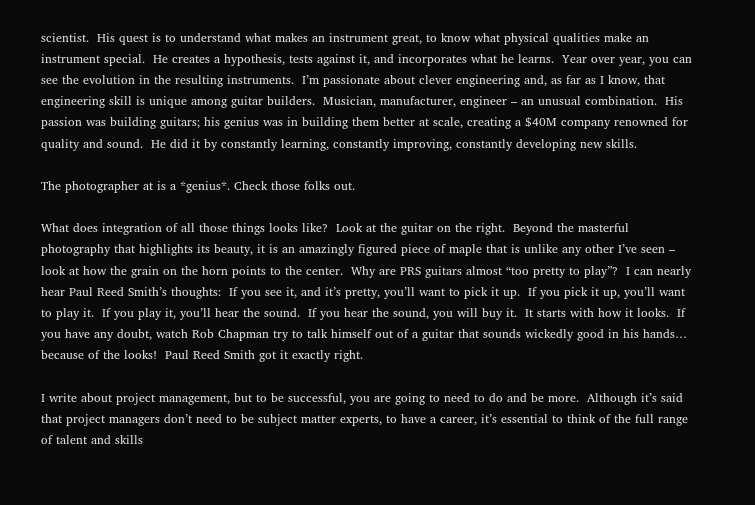scientist.  His quest is to understand what makes an instrument great, to know what physical qualities make an instrument special.  He creates a hypothesis, tests against it, and incorporates what he learns.  Year over year, you can see the evolution in the resulting instruments.  I’m passionate about clever engineering and, as far as I know, that engineering skill is unique among guitar builders.  Musician, manufacturer, engineer – an unusual combination.  His passion was building guitars; his genius was in building them better at scale, creating a $40M company renowned for quality and sound.  He did it by constantly learning, constantly improving, constantly developing new skills.

The photographer at is a *genius*. Check those folks out.

What does integration of all those things looks like?  Look at the guitar on the right.  Beyond the masterful photography that highlights its beauty, it is an amazingly figured piece of maple that is unlike any other I’ve seen – look at how the grain on the horn points to the center.  Why are PRS guitars almost “too pretty to play”?  I can nearly hear Paul Reed Smith’s thoughts:  If you see it, and it’s pretty, you’ll want to pick it up.  If you pick it up, you’ll want to play it.  If you play it, you’ll hear the sound.  If you hear the sound, you will buy it.  It starts with how it looks.  If you have any doubt, watch Rob Chapman try to talk himself out of a guitar that sounds wickedly good in his hands… because of the looks!  Paul Reed Smith got it exactly right.

I write about project management, but to be successful, you are going to need to do and be more.  Although it’s said that project managers don’t need to be subject matter experts, to have a career, it’s essential to think of the full range of talent and skills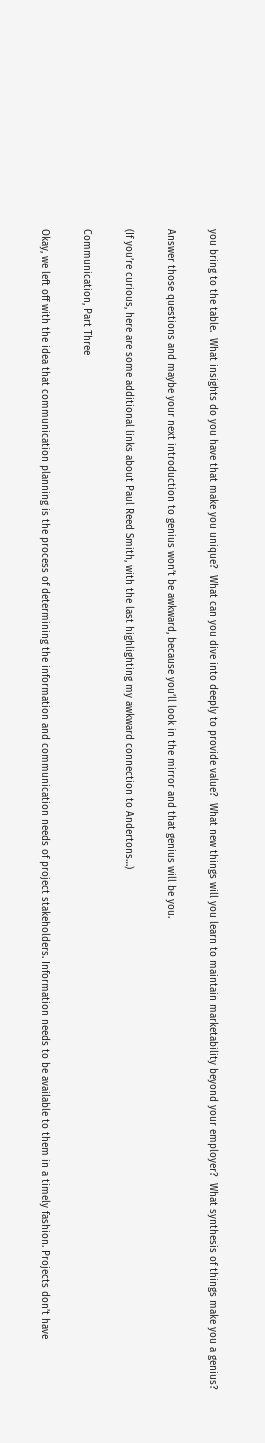you bring to the table.  What insights do you have that make you unique?  What can you dive into deeply to provide value?  What new things will you learn to maintain marketability beyond your employer?  What synthesis of things make you a genius?

Answer those questions and maybe your next introduction to genius won’t be awkward, because you’ll look in the mirror and that genius will be you.

(If you’re curious, here are some additional links about Paul Reed Smith, with the last highlighting my awkward connection to Andertons…)

Communication, Part Three

Okay, we left off with the idea that communication planning is the process of determining the information and communication needs of project stakeholders. Information needs to be available to them in a timely fashion. Projects don’t have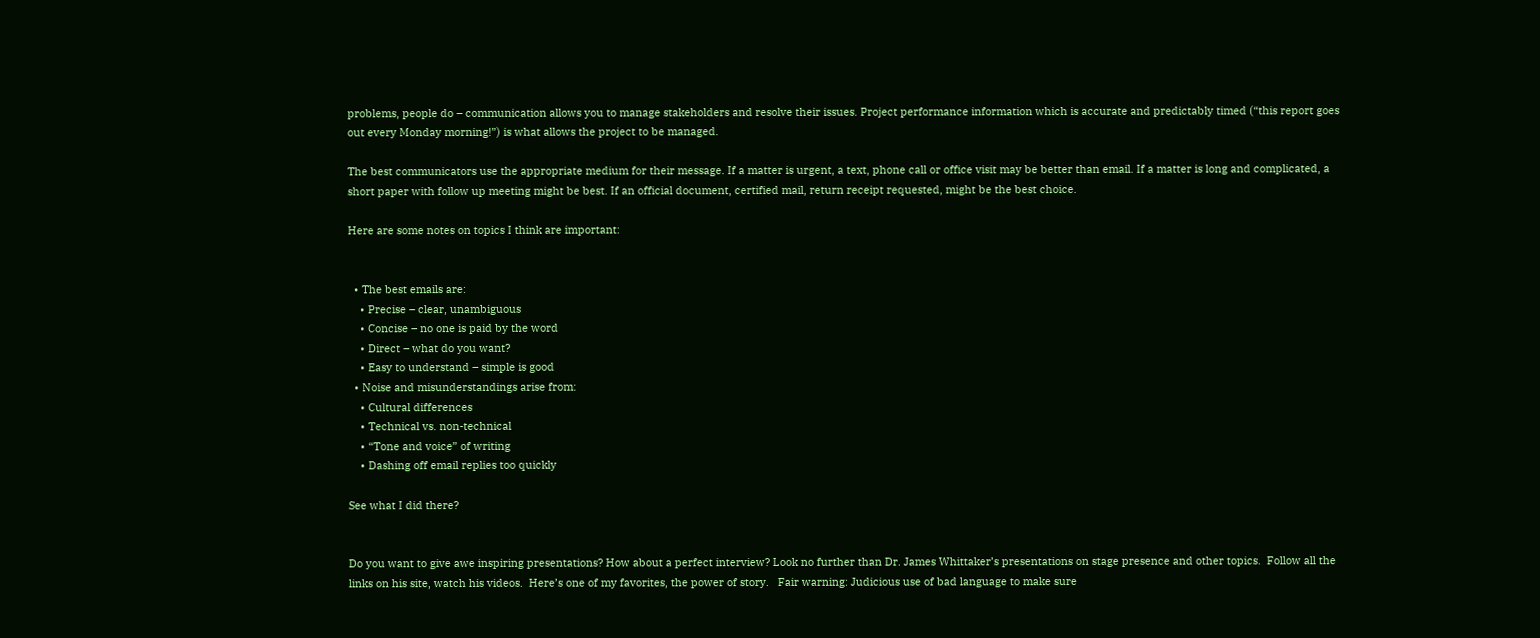problems, people do – communication allows you to manage stakeholders and resolve their issues. Project performance information which is accurate and predictably timed (“this report goes out every Monday morning!”) is what allows the project to be managed.

The best communicators use the appropriate medium for their message. If a matter is urgent, a text, phone call or office visit may be better than email. If a matter is long and complicated, a short paper with follow up meeting might be best. If an official document, certified mail, return receipt requested, might be the best choice.

Here are some notes on topics I think are important:


  • The best emails are:
    • Precise – clear, unambiguous
    • Concise – no one is paid by the word
    • Direct – what do you want?
    • Easy to understand – simple is good
  • Noise and misunderstandings arise from:
    • Cultural differences
    • Technical vs. non-technical
    • “Tone and voice” of writing
    • Dashing off email replies too quickly

See what I did there?


Do you want to give awe inspiring presentations? How about a perfect interview? Look no further than Dr. James Whittaker’s presentations on stage presence and other topics.  Follow all the links on his site, watch his videos.  Here’s one of my favorites, the power of story.   Fair warning: Judicious use of bad language to make sure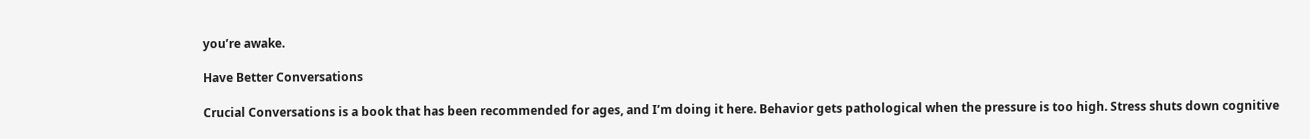you’re awake.

Have Better Conversations

Crucial Conversations is a book that has been recommended for ages, and I’m doing it here. Behavior gets pathological when the pressure is too high. Stress shuts down cognitive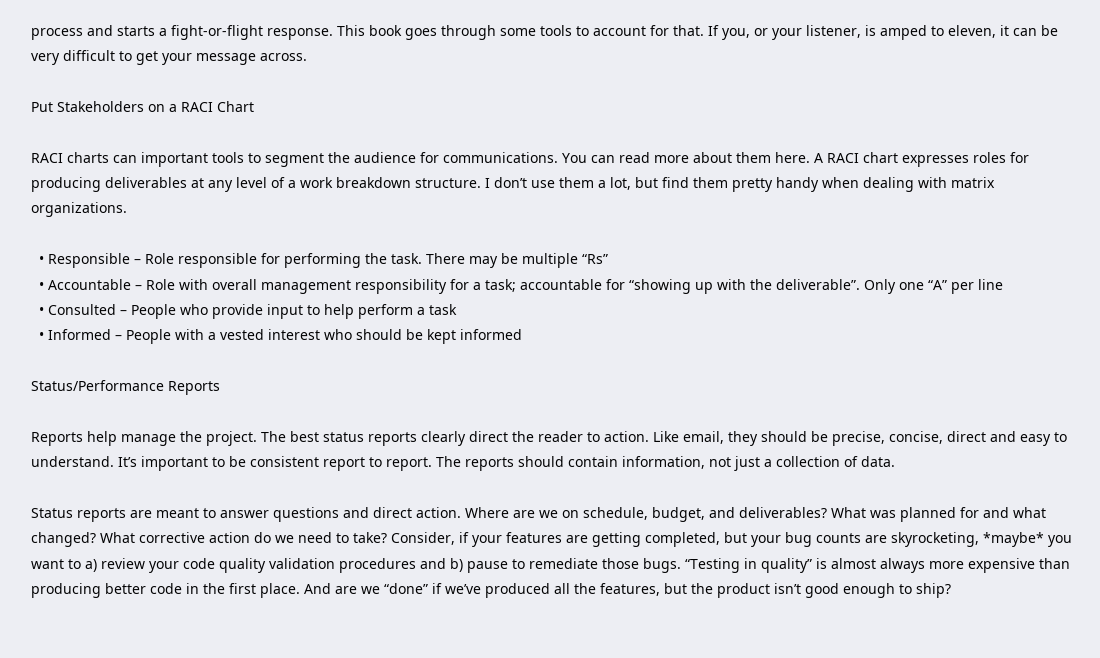process and starts a fight-or-flight response. This book goes through some tools to account for that. If you, or your listener, is amped to eleven, it can be very difficult to get your message across.

Put Stakeholders on a RACI Chart

RACI charts can important tools to segment the audience for communications. You can read more about them here. A RACI chart expresses roles for producing deliverables at any level of a work breakdown structure. I don’t use them a lot, but find them pretty handy when dealing with matrix organizations.

  • Responsible – Role responsible for performing the task. There may be multiple “Rs”
  • Accountable – Role with overall management responsibility for a task; accountable for “showing up with the deliverable”. Only one “A” per line
  • Consulted – People who provide input to help perform a task
  • Informed – People with a vested interest who should be kept informed

Status/Performance Reports

Reports help manage the project. The best status reports clearly direct the reader to action. Like email, they should be precise, concise, direct and easy to understand. It’s important to be consistent report to report. The reports should contain information, not just a collection of data.

Status reports are meant to answer questions and direct action. Where are we on schedule, budget, and deliverables? What was planned for and what changed? What corrective action do we need to take? Consider, if your features are getting completed, but your bug counts are skyrocketing, *maybe* you want to a) review your code quality validation procedures and b) pause to remediate those bugs. “Testing in quality” is almost always more expensive than producing better code in the first place. And are we “done” if we’ve produced all the features, but the product isn’t good enough to ship?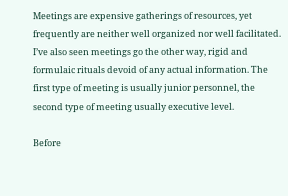Meetings are expensive gatherings of resources, yet frequently are neither well organized nor well facilitated. I’ve also seen meetings go the other way, rigid and formulaic rituals devoid of any actual information. The first type of meeting is usually junior personnel, the second type of meeting usually executive level.

Before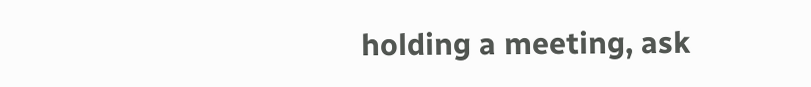holding a meeting, ask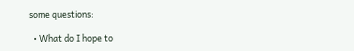some questions:

  • What do I hope to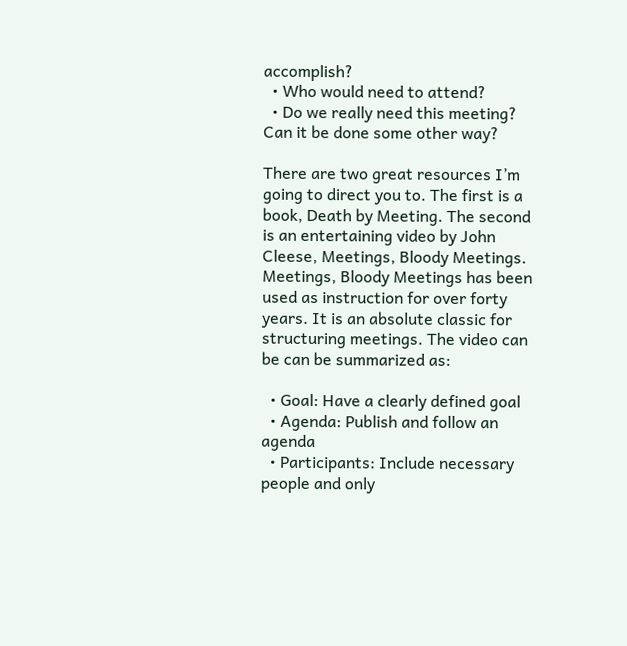accomplish?
  • Who would need to attend?
  • Do we really need this meeting? Can it be done some other way?

There are two great resources I’m going to direct you to. The first is a book, Death by Meeting. The second is an entertaining video by John Cleese, Meetings, Bloody Meetings.  Meetings, Bloody Meetings has been used as instruction for over forty years. It is an absolute classic for structuring meetings. The video can be can be summarized as:

  • Goal: Have a clearly defined goal
  • Agenda: Publish and follow an agenda
  • Participants: Include necessary people and only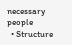necessary people
  • Structure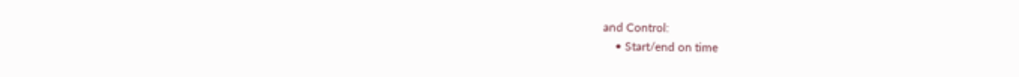and Control:
    • Start/end on time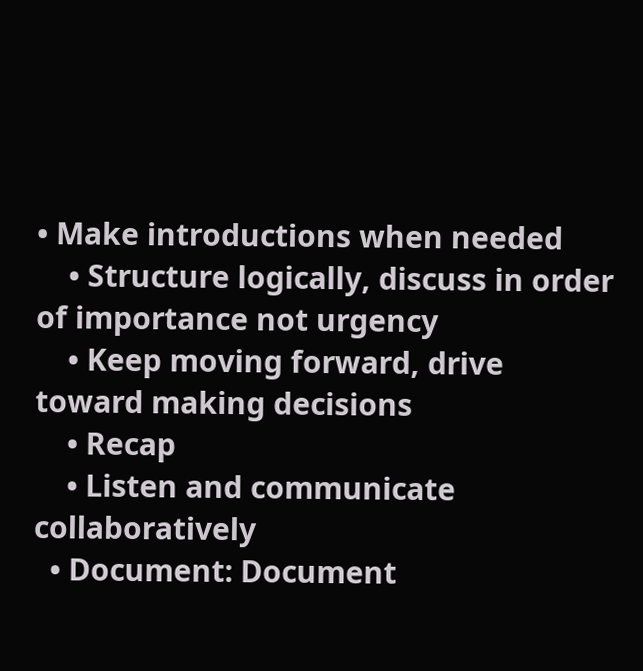• Make introductions when needed
    • Structure logically, discuss in order of importance not urgency
    • Keep moving forward, drive toward making decisions
    • Recap
    • Listen and communicate collaboratively
  • Document: Document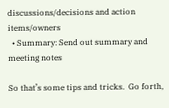discussions/decisions and action items/owners
  • Summary: Send out summary and meeting notes

So that’s some tips and tricks.  Go forth,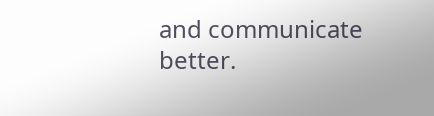and communicate better.